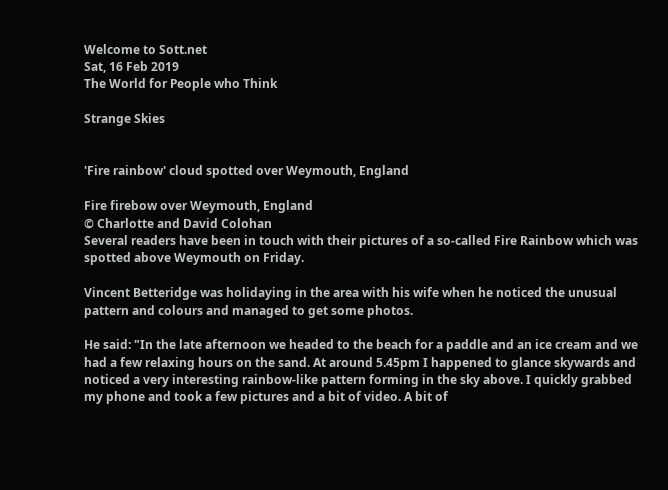Welcome to Sott.net
Sat, 16 Feb 2019
The World for People who Think

Strange Skies


'Fire rainbow' cloud spotted over Weymouth, England

Fire firebow over Weymouth, England
© Charlotte and David Colohan
Several readers have been in touch with their pictures of a so-called Fire Rainbow which was spotted above Weymouth on Friday.

Vincent Betteridge was holidaying in the area with his wife when he noticed the unusual pattern and colours and managed to get some photos.

He said: "In the late afternoon we headed to the beach for a paddle and an ice cream and we had a few relaxing hours on the sand. At around 5.45pm I happened to glance skywards and noticed a very interesting rainbow-like pattern forming in the sky above. I quickly grabbed my phone and took a few pictures and a bit of video. A bit of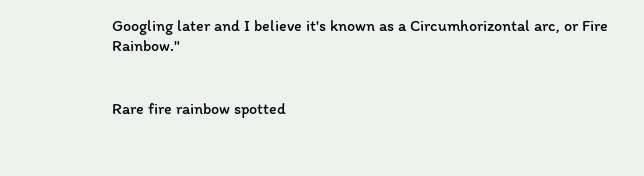Googling later and I believe it's known as a Circumhorizontal arc, or Fire Rainbow."


Rare fire rainbow spotted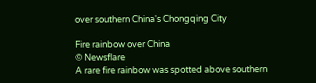over southern China's Chongqing City

Fire rainbow over China
© Newsflare
A rare fire rainbow was spotted above southern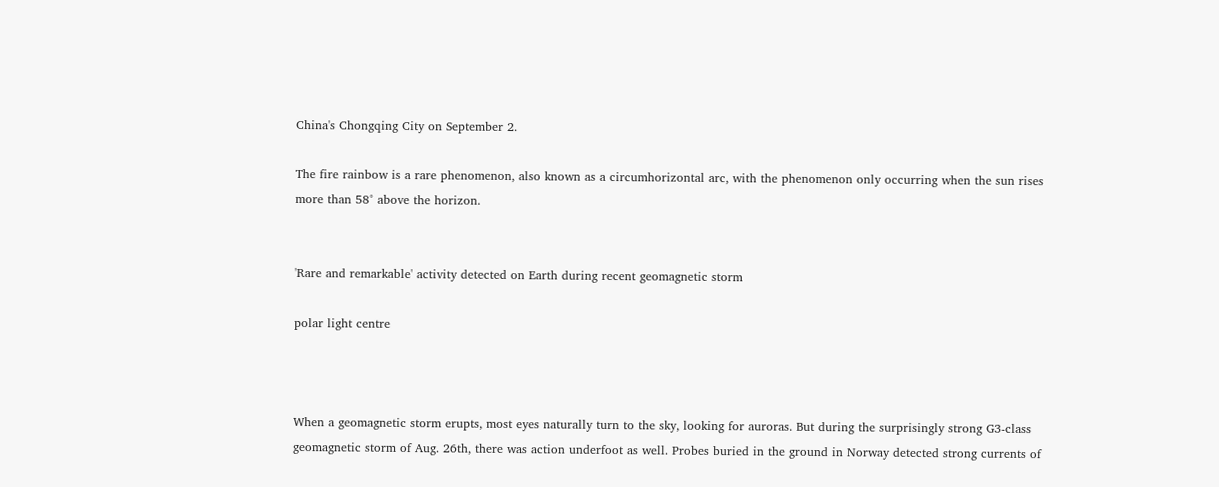China's Chongqing City on September 2.

The fire rainbow is a rare phenomenon, also known as a circumhorizontal arc, with the phenomenon only occurring when the sun rises more than 58° above the horizon.


'Rare and remarkable' activity detected on Earth during recent geomagnetic storm

polar light centre



When a geomagnetic storm erupts, most eyes naturally turn to the sky, looking for auroras. But during the surprisingly strong G3-class geomagnetic storm of Aug. 26th, there was action underfoot as well. Probes buried in the ground in Norway detected strong currents of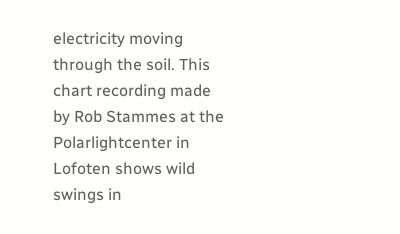electricity moving through the soil. This chart recording made by Rob Stammes at the Polarlightcenter in Lofoten shows wild swings in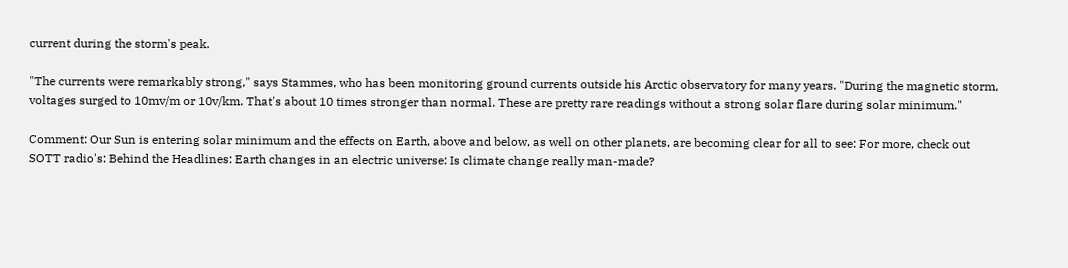current during the storm's peak.

"The currents were remarkably strong," says Stammes, who has been monitoring ground currents outside his Arctic observatory for many years. "During the magnetic storm, voltages surged to 10mv/m or 10v/km. That's about 10 times stronger than normal. These are pretty rare readings without a strong solar flare during solar minimum."

Comment: Our Sun is entering solar minimum and the effects on Earth, above and below, as well on other planets, are becoming clear for all to see: For more, check out SOTT radio's: Behind the Headlines: Earth changes in an electric universe: Is climate change really man-made?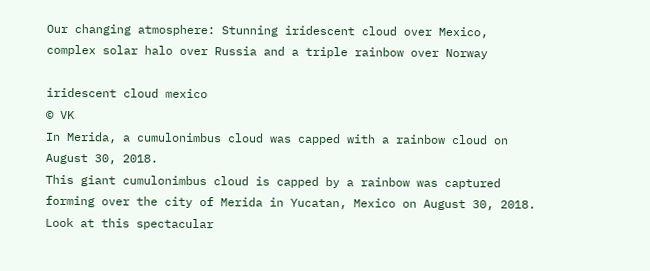Our changing atmosphere: Stunning iridescent cloud over Mexico, complex solar halo over Russia and a triple rainbow over Norway

iridescent cloud mexico
© VK
In Merida, a cumulonimbus cloud was capped with a rainbow cloud on August 30, 2018.
This giant cumulonimbus cloud is capped by a rainbow was captured forming over the city of Merida in Yucatan, Mexico on August 30, 2018.
Look at this spectacular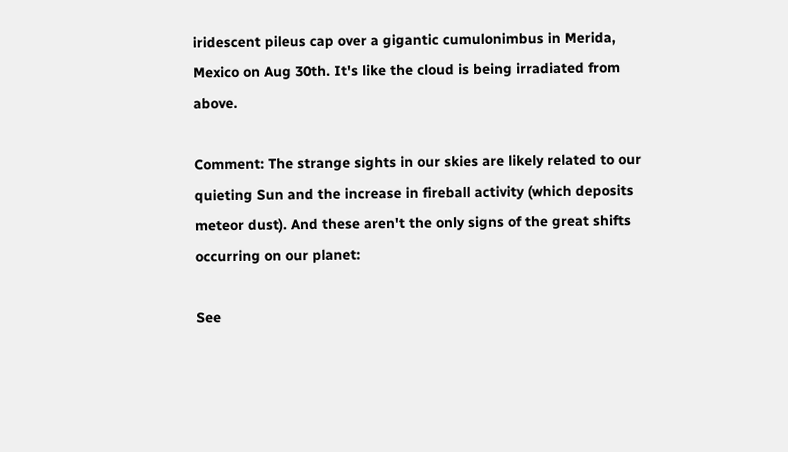iridescent pileus cap over a gigantic cumulonimbus in Merida, Mexico on Aug 30th. It's like the cloud is being irradiated from above.

Comment: The strange sights in our skies are likely related to our quieting Sun and the increase in fireball activity (which deposits meteor dust). And these aren't the only signs of the great shifts occurring on our planet:

See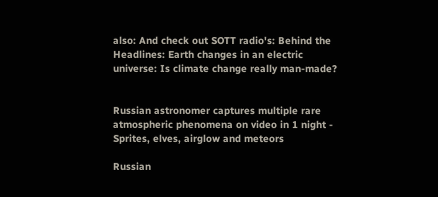also: And check out SOTT radio's: Behind the Headlines: Earth changes in an electric universe: Is climate change really man-made?


Russian astronomer captures multiple rare atmospheric phenomena on video in 1 night - Sprites, elves, airglow and meteors

Russian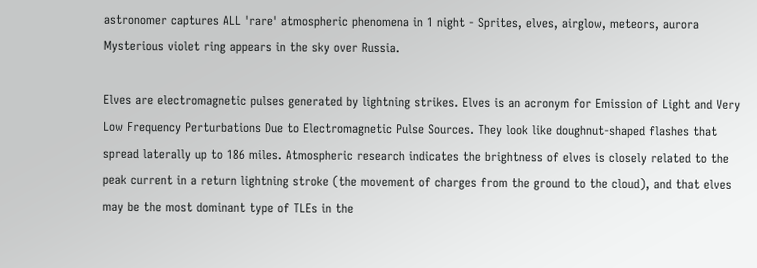astronomer captures ALL 'rare' atmospheric phenomena in 1 night - Sprites, elves, airglow, meteors, aurora
Mysterious violet ring appears in the sky over Russia.

Elves are electromagnetic pulses generated by lightning strikes. Elves is an acronym for Emission of Light and Very Low Frequency Perturbations Due to Electromagnetic Pulse Sources. They look like doughnut-shaped flashes that spread laterally up to 186 miles. Atmospheric research indicates the brightness of elves is closely related to the peak current in a return lightning stroke (the movement of charges from the ground to the cloud), and that elves may be the most dominant type of TLEs in the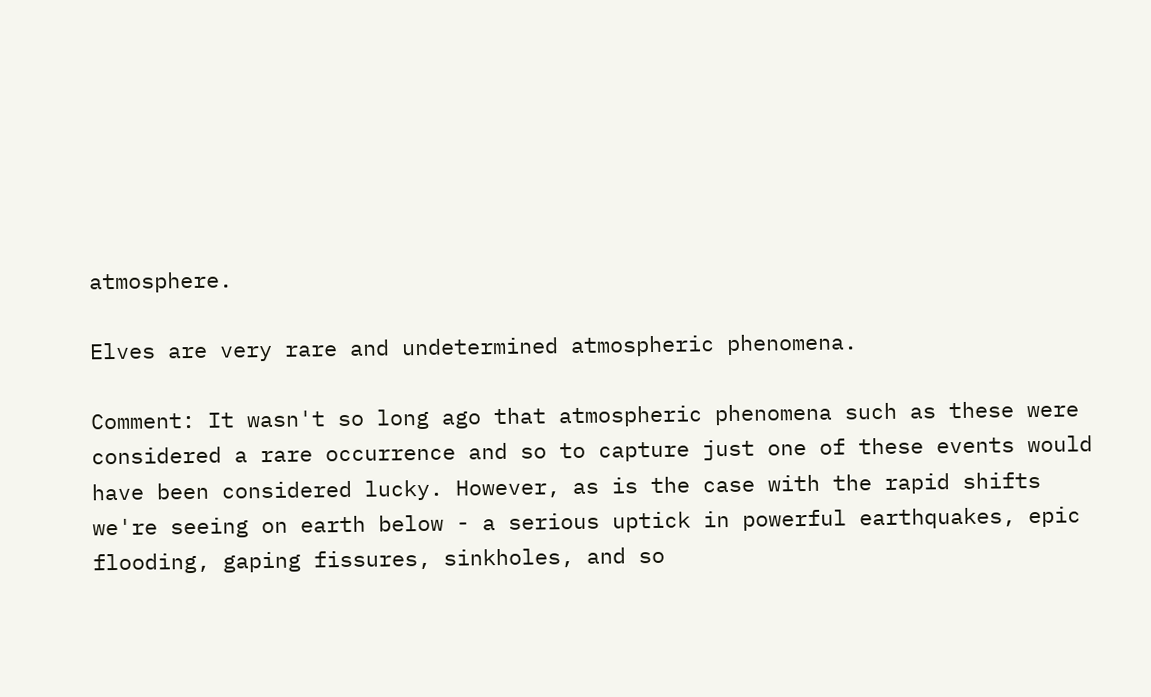atmosphere.

Elves are very rare and undetermined atmospheric phenomena.

Comment: It wasn't so long ago that atmospheric phenomena such as these were considered a rare occurrence and so to capture just one of these events would have been considered lucky. However, as is the case with the rapid shifts we're seeing on earth below - a serious uptick in powerful earthquakes, epic flooding, gaping fissures, sinkholes, and so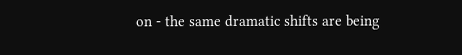on - the same dramatic shifts are being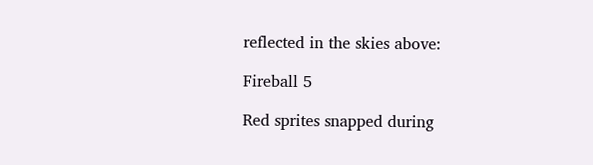reflected in the skies above:

Fireball 5

Red sprites snapped during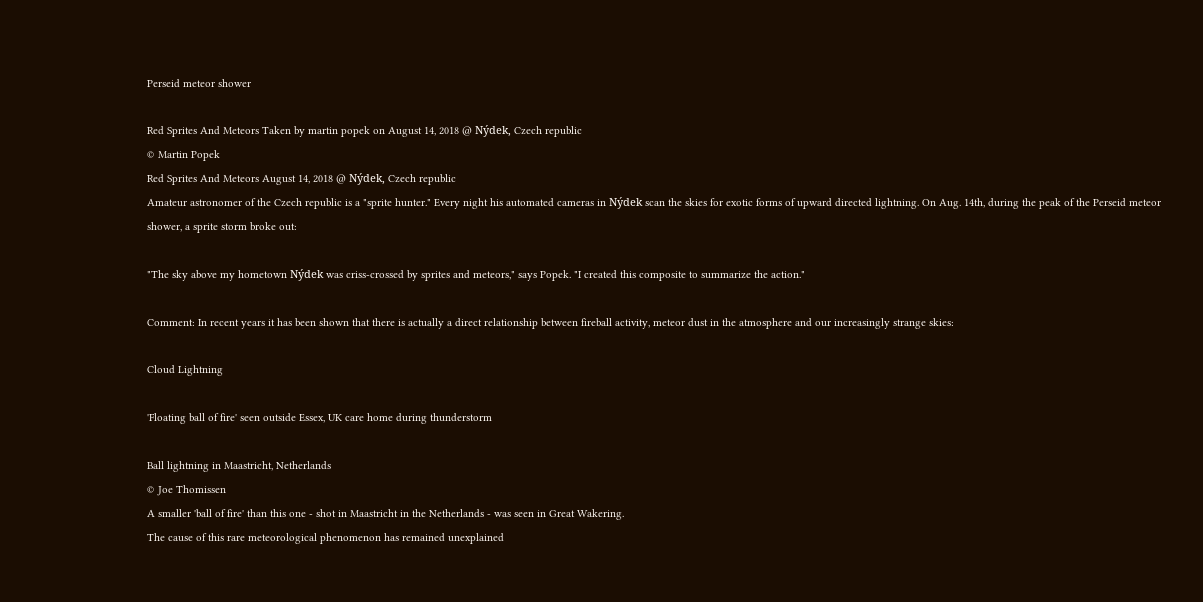Perseid meteor shower

Red Sprites And Meteors Taken by martin popek on August 14, 2018 @ Nýdek, Czech republic
© Martin Popek
Red Sprites And Meteors August 14, 2018 @ Nýdek, Czech republic
Amateur astronomer of the Czech republic is a "sprite hunter." Every night his automated cameras in Nýdek scan the skies for exotic forms of upward directed lightning. On Aug. 14th, during the peak of the Perseid meteor shower, a sprite storm broke out:

"The sky above my hometown Nýdek was criss-crossed by sprites and meteors," says Popek. "I created this composite to summarize the action."

Comment: In recent years it has been shown that there is actually a direct relationship between fireball activity, meteor dust in the atmosphere and our increasingly strange skies:

Cloud Lightning

'Floating ball of fire' seen outside Essex, UK care home during thunderstorm

Ball lightning in Maastricht, Netherlands
© Joe Thomissen
A smaller 'ball of fire' than this one - shot in Maastricht in the Netherlands - was seen in Great Wakering.
The cause of this rare meteorological phenomenon has remained unexplained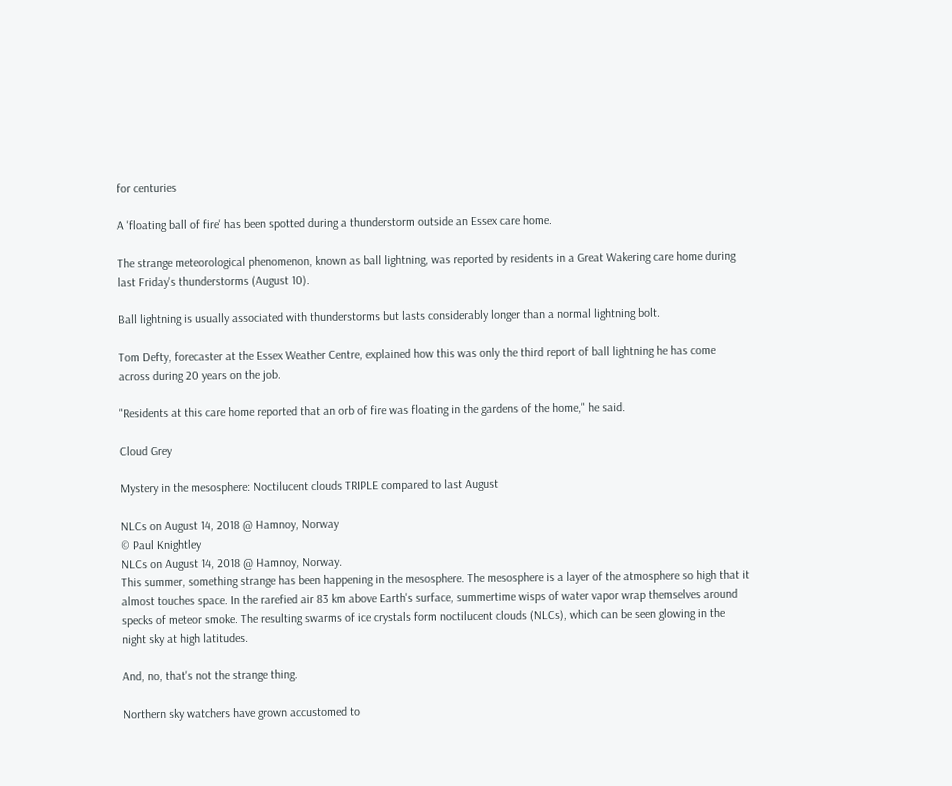for centuries

A 'floating ball of fire' has been spotted during a thunderstorm outside an Essex care home.

The strange meteorological phenomenon, known as ball lightning, was reported by residents in a Great Wakering care home during last Friday's thunderstorms (August 10).

Ball lightning is usually associated with thunderstorms but lasts considerably longer than a normal lightning bolt.

Tom Defty, forecaster at the Essex Weather Centre, explained how this was only the third report of ball lightning he has come across during 20 years on the job.

"Residents at this care home reported that an orb of fire was floating in the gardens of the home," he said.

Cloud Grey

Mystery in the mesosphere: Noctilucent clouds TRIPLE compared to last August

NLCs on August 14, 2018 @ Hamnoy, Norway
© Paul Knightley
NLCs on August 14, 2018 @ Hamnoy, Norway.
This summer, something strange has been happening in the mesosphere. The mesosphere is a layer of the atmosphere so high that it almost touches space. In the rarefied air 83 km above Earth's surface, summertime wisps of water vapor wrap themselves around specks of meteor smoke. The resulting swarms of ice crystals form noctilucent clouds (NLCs), which can be seen glowing in the night sky at high latitudes.

And, no, that's not the strange thing.

Northern sky watchers have grown accustomed to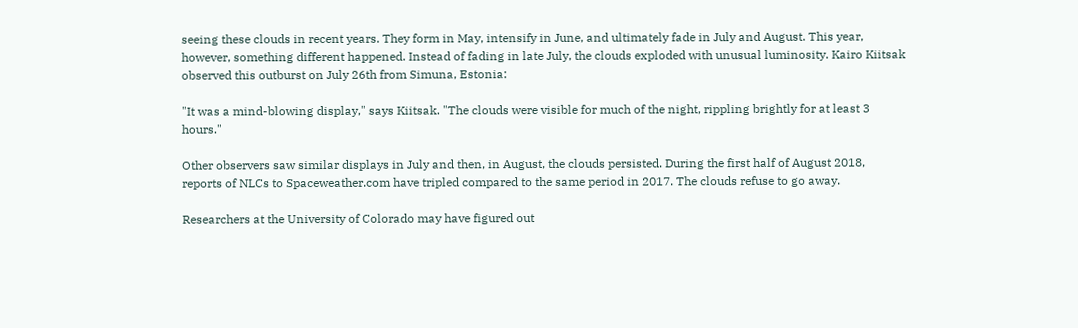seeing these clouds in recent years. They form in May, intensify in June, and ultimately fade in July and August. This year, however, something different happened. Instead of fading in late July, the clouds exploded with unusual luminosity. Kairo Kiitsak observed this outburst on July 26th from Simuna, Estonia:

"It was a mind-blowing display," says Kiitsak. "The clouds were visible for much of the night, rippling brightly for at least 3 hours."

Other observers saw similar displays in July and then, in August, the clouds persisted. During the first half of August 2018, reports of NLCs to Spaceweather.com have tripled compared to the same period in 2017. The clouds refuse to go away.

Researchers at the University of Colorado may have figured out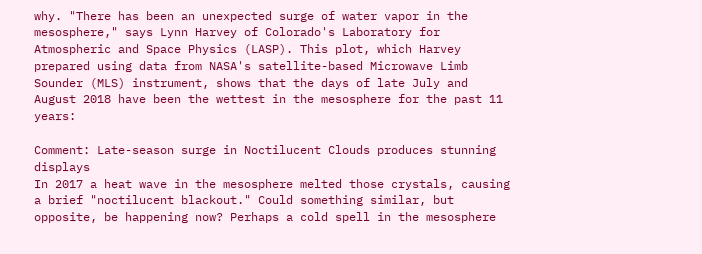why. "There has been an unexpected surge of water vapor in the mesosphere," says Lynn Harvey of Colorado's Laboratory for Atmospheric and Space Physics (LASP). This plot, which Harvey prepared using data from NASA's satellite-based Microwave Limb Sounder (MLS) instrument, shows that the days of late July and August 2018 have been the wettest in the mesosphere for the past 11 years:

Comment: Late-season surge in Noctilucent Clouds produces stunning displays
In 2017 a heat wave in the mesosphere melted those crystals, causing a brief "noctilucent blackout." Could something similar, but opposite, be happening now? Perhaps a cold spell in the mesosphere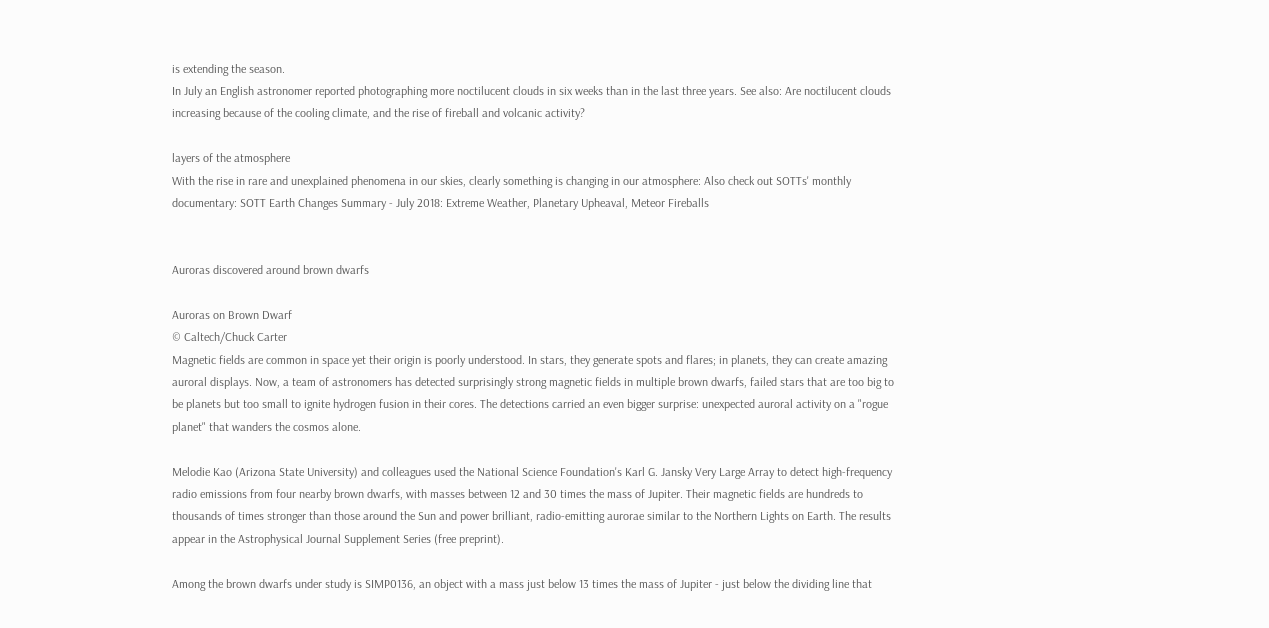is extending the season.
In July an English astronomer reported photographing more noctilucent clouds in six weeks than in the last three years. See also: Are noctilucent clouds increasing because of the cooling climate, and the rise of fireball and volcanic activity?

layers of the atmosphere
With the rise in rare and unexplained phenomena in our skies, clearly something is changing in our atmosphere: Also check out SOTTs' monthly documentary: SOTT Earth Changes Summary - July 2018: Extreme Weather, Planetary Upheaval, Meteor Fireballs


Auroras discovered around brown dwarfs

Auroras on Brown Dwarf
© Caltech/Chuck Carter
Magnetic fields are common in space yet their origin is poorly understood. In stars, they generate spots and flares; in planets, they can create amazing auroral displays. Now, a team of astronomers has detected surprisingly strong magnetic fields in multiple brown dwarfs, failed stars that are too big to be planets but too small to ignite hydrogen fusion in their cores. The detections carried an even bigger surprise: unexpected auroral activity on a "rogue planet" that wanders the cosmos alone.

Melodie Kao (Arizona State University) and colleagues used the National Science Foundation's Karl G. Jansky Very Large Array to detect high-frequency radio emissions from four nearby brown dwarfs, with masses between 12 and 30 times the mass of Jupiter. Their magnetic fields are hundreds to thousands of times stronger than those around the Sun and power brilliant, radio-emitting aurorae similar to the Northern Lights on Earth. The results appear in the Astrophysical Journal Supplement Series (free preprint).

Among the brown dwarfs under study is SIMP0136, an object with a mass just below 13 times the mass of Jupiter - just below the dividing line that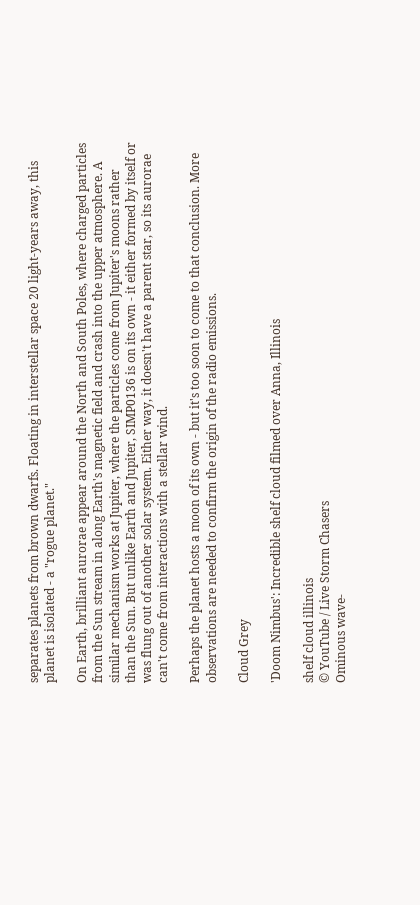separates planets from brown dwarfs. Floating in interstellar space 20 light-years away, this planet is isolated - a "rogue planet."

On Earth, brilliant aurorae appear around the North and South Poles, where charged particles from the Sun stream in along Earth's magnetic field and crash into the upper atmosphere. A similar mechanism works at Jupiter, where the particles come from Jupiter's moons rather than the Sun. But unlike Earth and Jupiter, SIMP0136 is on its own - it either formed by itself or was flung out of another solar system. Either way, it doesn't have a parent star, so its aurorae can't come from interactions with a stellar wind.

Perhaps the planet hosts a moon of its own - but it's too soon to come to that conclusion. More observations are needed to confirm the origin of the radio emissions.

Cloud Grey

'Doom Nimbus': Incredible shelf cloud filmed over Anna, Illinois

shelf cloud illinois
© YouTube / Live Storm Chasers
Ominous wave-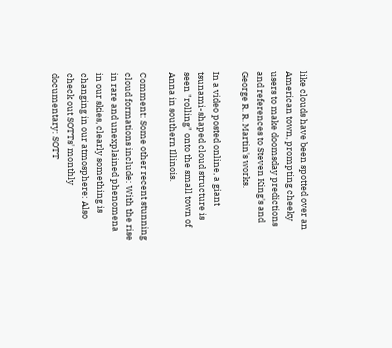like clouds have been spotted over an American town, prompting cheeky users to make doomsday predictions and references to Steven King's and George R. R. Martin's works.

In a video posted online, a giant tsunami-shaped cloud structure is seen "rolling" onto the small town of Anna in southern Illinois.

Comment: Some other recent stunning cloud formations include: With the rise in rare and unexplained phenomena in our skies, clearly something is changing in our atmosphere: Also check out SOTTs' monthly documentary: SOTT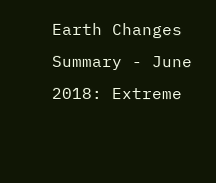Earth Changes Summary - June 2018: Extreme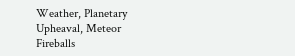Weather, Planetary Upheaval, Meteor Fireballs